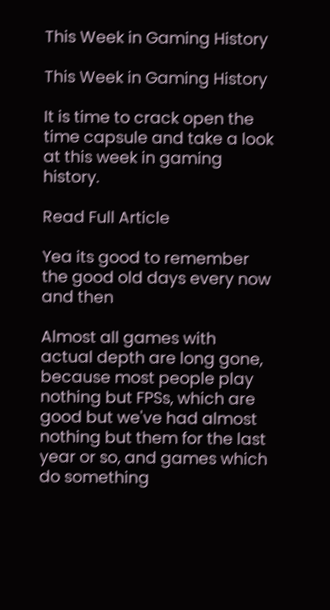This Week in Gaming History

This Week in Gaming History

It is time to crack open the time capsule and take a look at this week in gaming history.

Read Full Article

Yea its good to remember the good old days every now and then

Almost all games with actual depth are long gone, because most people play nothing but FPSs, which are good but we've had almost nothing but them for the last year or so, and games which do something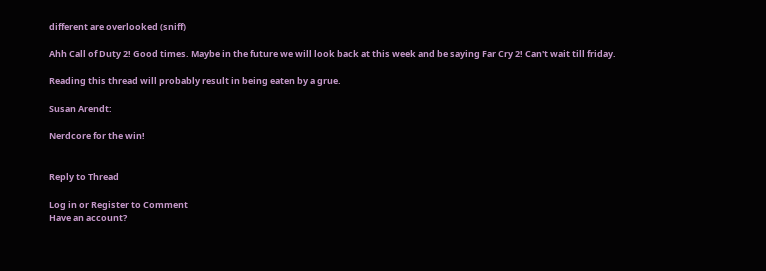different are overlooked (sniff)

Ahh Call of Duty 2! Good times. Maybe in the future we will look back at this week and be saying Far Cry 2! Can't wait till friday.

Reading this thread will probably result in being eaten by a grue.

Susan Arendt:

Nerdcore for the win!


Reply to Thread

Log in or Register to Comment
Have an account?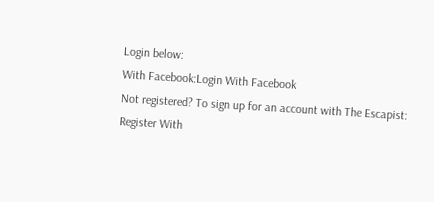Login below:
With Facebook:Login With Facebook
Not registered? To sign up for an account with The Escapist:
Register With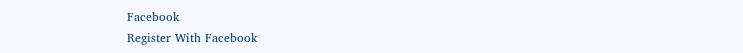Facebook
Register With Facebook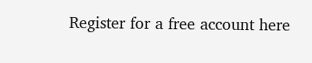Register for a free account here